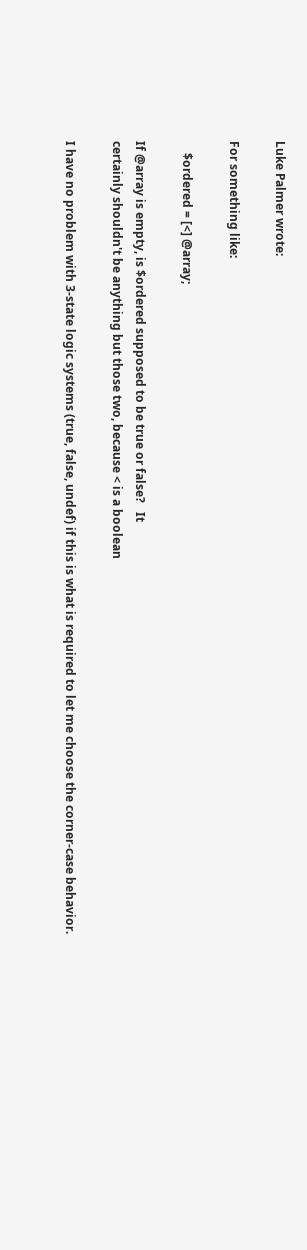Luke Palmer wrote:

For something like:

    $ordered = [<] @array;

If @array is empty, is $ordered supposed to be true or false?   It
certainly shouldn't be anything but those two, because < is a boolean

I have no problem with 3-state logic systems (true, false, undef) if this is what is required to let me choose the corner-case behavior.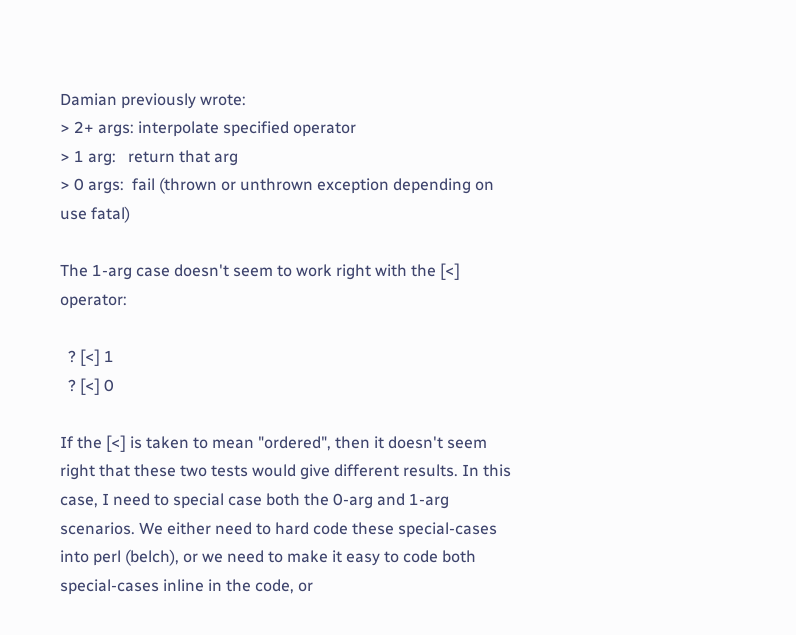Damian previously wrote:
> 2+ args: interpolate specified operator
> 1 arg:   return that arg
> 0 args:  fail (thrown or unthrown exception depending on use fatal)

The 1-arg case doesn't seem to work right with the [<] operator:

  ? [<] 1
  ? [<] 0

If the [<] is taken to mean "ordered", then it doesn't seem right that these two tests would give different results. In this case, I need to special case both the 0-arg and 1-arg scenarios. We either need to hard code these special-cases into perl (belch), or we need to make it easy to code both special-cases inline in the code, or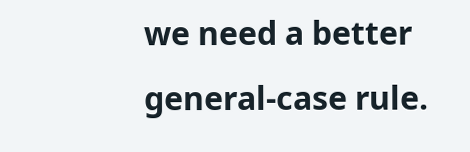we need a better general-case rule.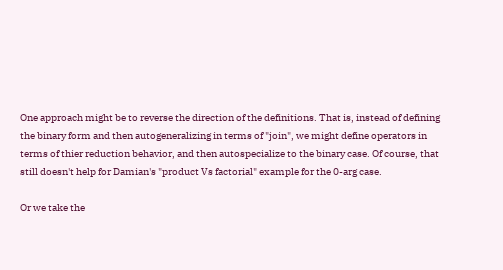One approach might be to reverse the direction of the definitions. That is, instead of defining the binary form and then autogeneralizing in terms of "join", we might define operators in terms of thier reduction behavior, and then autospecialize to the binary case. Of course, that still doesn't help for Damian's "product Vs factorial" example for the 0-arg case.

Or we take the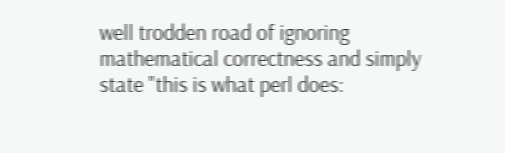well trodden road of ignoring mathematical correctness and simply state "this is what perl does: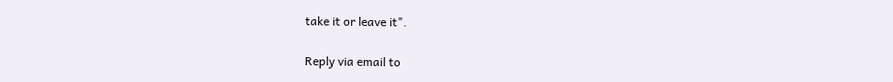take it or leave it".

Reply via email to